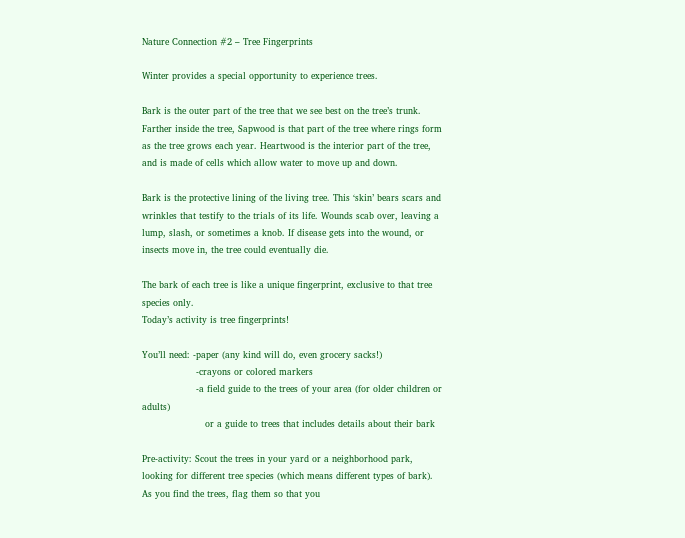Nature Connection #2 – Tree Fingerprints

Winter provides a special opportunity to experience trees.

Bark is the outer part of the tree that we see best on the tree’s trunk. Farther inside the tree, Sapwood is that part of the tree where rings form as the tree grows each year. Heartwood is the interior part of the tree, and is made of cells which allow water to move up and down.

Bark is the protective lining of the living tree. This ‘skin’ bears scars and wrinkles that testify to the trials of its life. Wounds scab over, leaving a lump, slash, or sometimes a knob. If disease gets into the wound, or insects move in, the tree could eventually die.

The bark of each tree is like a unique fingerprint, exclusive to that tree species only.
Today’s activity is tree fingerprints!

You’ll need: -paper (any kind will do, even grocery sacks!)
                  -crayons or colored markers
                  -a field guide to the trees of your area (for older children or adults)
                     or a guide to trees that includes details about their bark

Pre-activity: Scout the trees in your yard or a neighborhood park, looking for different tree species (which means different types of bark). As you find the trees, flag them so that you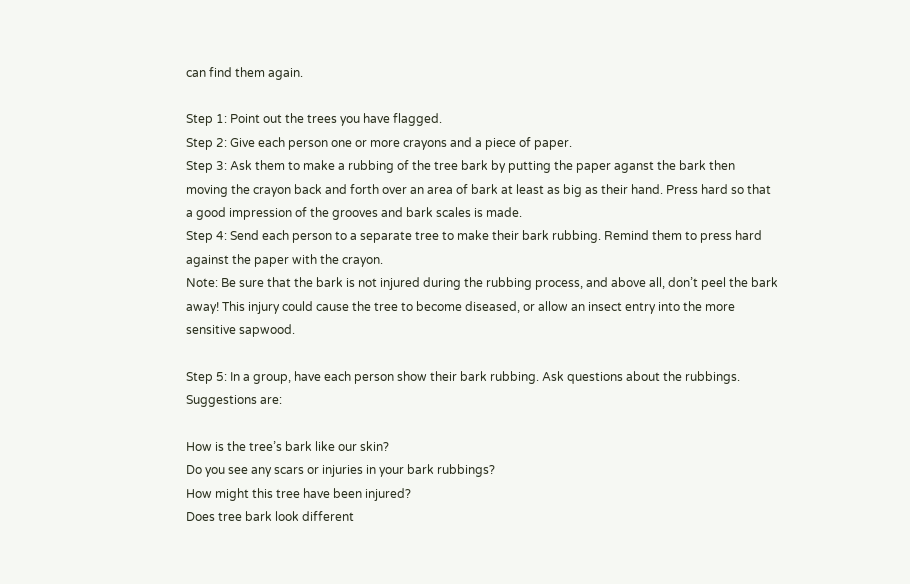can find them again.

Step 1: Point out the trees you have flagged.
Step 2: Give each person one or more crayons and a piece of paper.
Step 3: Ask them to make a rubbing of the tree bark by putting the paper aganst the bark then moving the crayon back and forth over an area of bark at least as big as their hand. Press hard so that a good impression of the grooves and bark scales is made.
Step 4: Send each person to a separate tree to make their bark rubbing. Remind them to press hard against the paper with the crayon.
Note: Be sure that the bark is not injured during the rubbing process, and above all, don’t peel the bark away! This injury could cause the tree to become diseased, or allow an insect entry into the more sensitive sapwood.

Step 5: In a group, have each person show their bark rubbing. Ask questions about the rubbings. Suggestions are:

How is the tree’s bark like our skin?
Do you see any scars or injuries in your bark rubbings?
How might this tree have been injured?
Does tree bark look different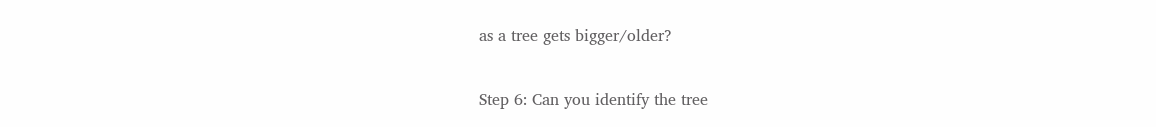as a tree gets bigger/older?

Step 6: Can you identify the tree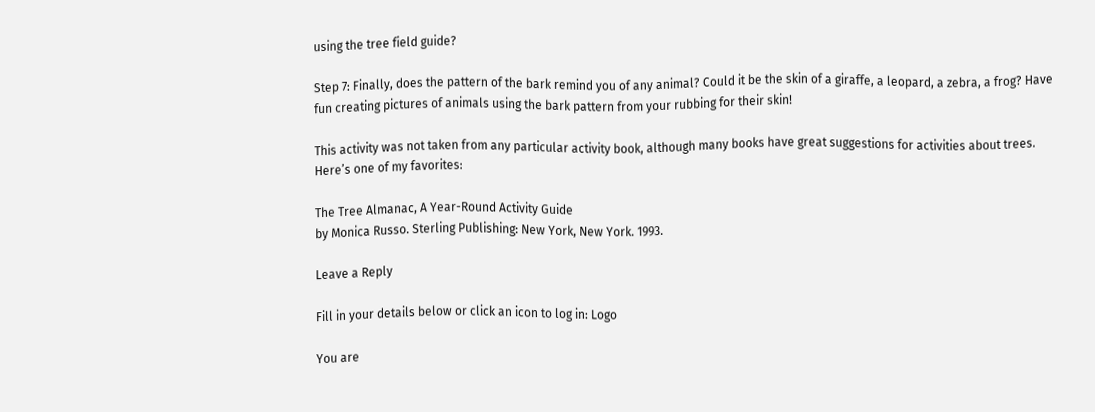using the tree field guide?

Step 7: Finally, does the pattern of the bark remind you of any animal? Could it be the skin of a giraffe, a leopard, a zebra, a frog? Have fun creating pictures of animals using the bark pattern from your rubbing for their skin!

This activity was not taken from any particular activity book, although many books have great suggestions for activities about trees. Here’s one of my favorites:

The Tree Almanac, A Year-Round Activity Guide
by Monica Russo. Sterling Publishing: New York, New York. 1993.

Leave a Reply

Fill in your details below or click an icon to log in: Logo

You are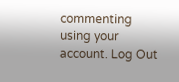commenting using your account. Log Out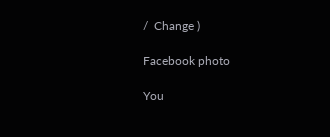/  Change )

Facebook photo

You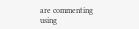are commenting using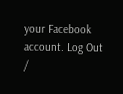your Facebook account. Log Out /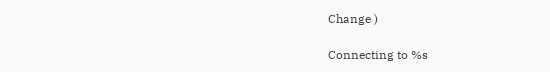Change )

Connecting to %s